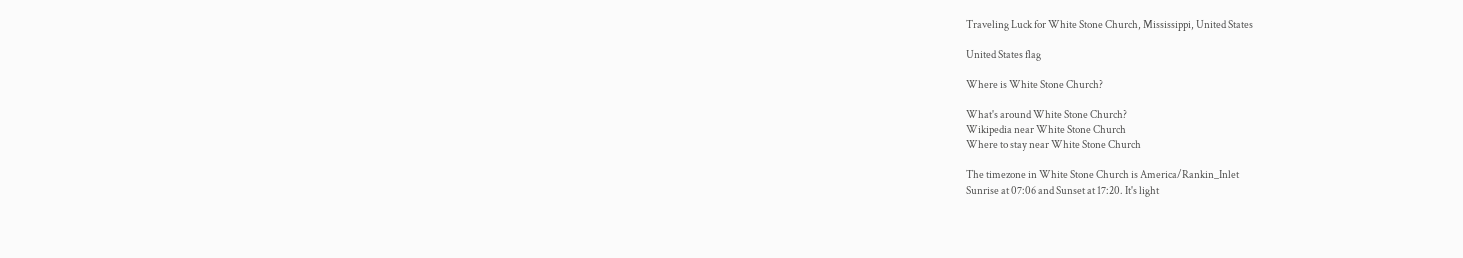Traveling Luck for White Stone Church, Mississippi, United States

United States flag

Where is White Stone Church?

What's around White Stone Church?
Wikipedia near White Stone Church
Where to stay near White Stone Church

The timezone in White Stone Church is America/Rankin_Inlet
Sunrise at 07:06 and Sunset at 17:20. It's light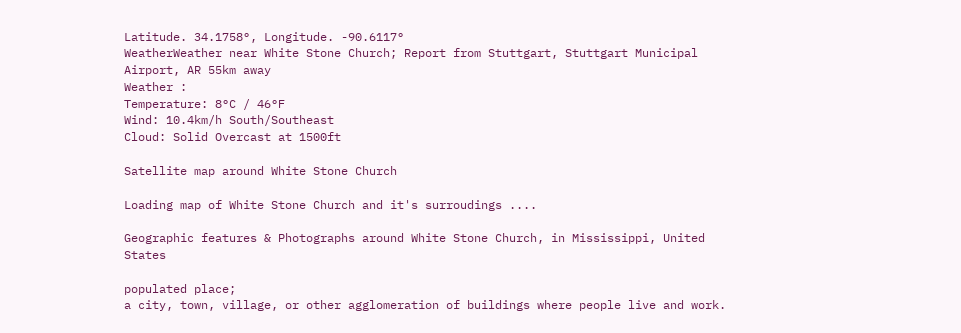Latitude. 34.1758°, Longitude. -90.6117°
WeatherWeather near White Stone Church; Report from Stuttgart, Stuttgart Municipal Airport, AR 55km away
Weather :
Temperature: 8°C / 46°F
Wind: 10.4km/h South/Southeast
Cloud: Solid Overcast at 1500ft

Satellite map around White Stone Church

Loading map of White Stone Church and it's surroudings ....

Geographic features & Photographs around White Stone Church, in Mississippi, United States

populated place;
a city, town, village, or other agglomeration of buildings where people live and work.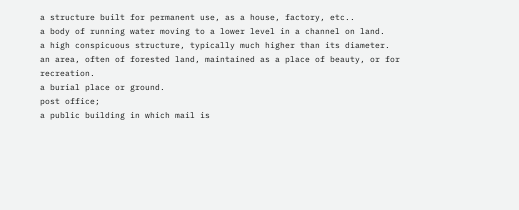a structure built for permanent use, as a house, factory, etc..
a body of running water moving to a lower level in a channel on land.
a high conspicuous structure, typically much higher than its diameter.
an area, often of forested land, maintained as a place of beauty, or for recreation.
a burial place or ground.
post office;
a public building in which mail is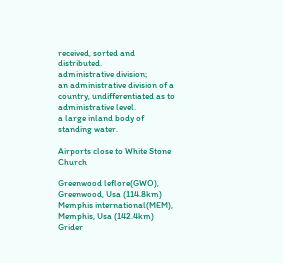received, sorted and distributed.
administrative division;
an administrative division of a country, undifferentiated as to administrative level.
a large inland body of standing water.

Airports close to White Stone Church

Greenwood leflore(GWO), Greenwood, Usa (114.8km)
Memphis international(MEM), Memphis, Usa (142.4km)
Grider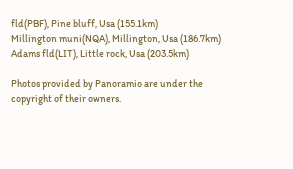fld(PBF), Pine bluff, Usa (155.1km)
Millington muni(NQA), Millington, Usa (186.7km)
Adams fld(LIT), Little rock, Usa (203.5km)

Photos provided by Panoramio are under the copyright of their owners.